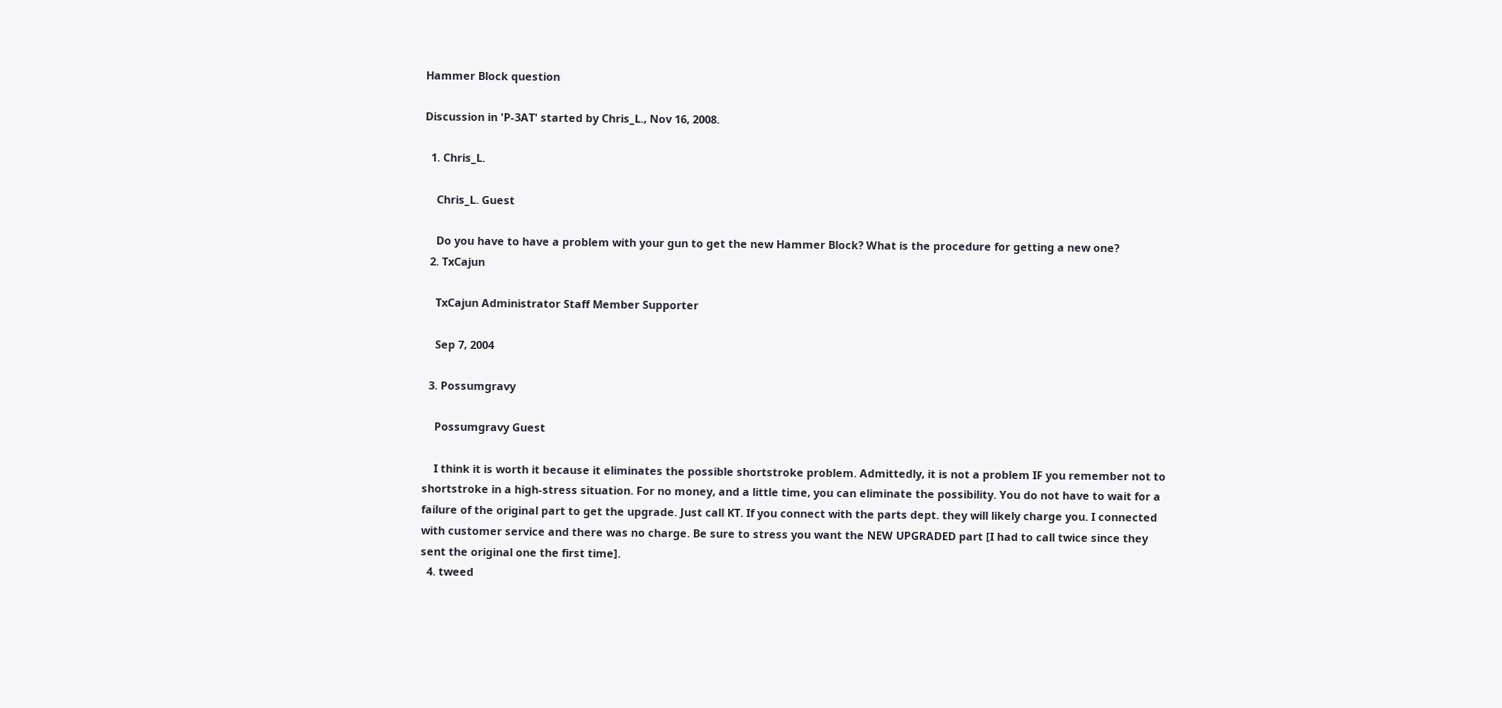Hammer Block question

Discussion in 'P-3AT' started by Chris_L., Nov 16, 2008.

  1. Chris_L.

    Chris_L. Guest

    Do you have to have a problem with your gun to get the new Hammer Block? What is the procedure for getting a new one?
  2. TxCajun

    TxCajun Administrator Staff Member Supporter

    Sep 7, 2004

  3. Possumgravy

    Possumgravy Guest

    I think it is worth it because it eliminates the possible shortstroke problem. Admittedly, it is not a problem IF you remember not to shortstroke in a high-stress situation. For no money, and a little time, you can eliminate the possibility. You do not have to wait for a failure of the original part to get the upgrade. Just call KT. If you connect with the parts dept. they will likely charge you. I connected with customer service and there was no charge. Be sure to stress you want the NEW UPGRADED part [I had to call twice since they sent the original one the first time].
  4. tweed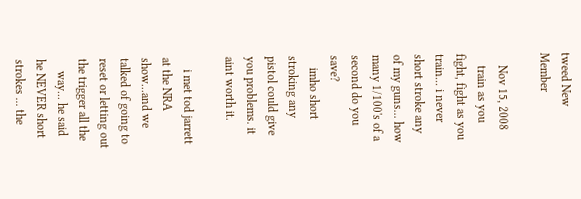tweed New Member

    Nov 15, 2008
    train as you fight, fight as you train... i never short stroke any of my guns... how many 1/100's of a second do you save?
    imho short stroking any pistol could give you problems. it aint worth it.

    i met tod jarrett at the NRA show...and we talked of going to reset or letting out the trigger all the
    way... he said he NEVER short strokes ... the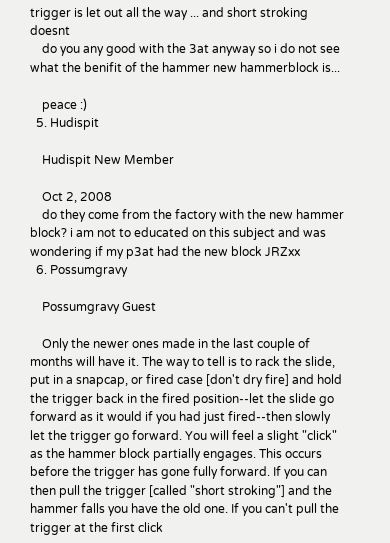trigger is let out all the way ... and short stroking doesnt
    do you any good with the 3at anyway so i do not see what the benifit of the hammer new hammerblock is...

    peace :)
  5. Hudispit

    Hudispit New Member

    Oct 2, 2008
    do they come from the factory with the new hammer block? i am not to educated on this subject and was wondering if my p3at had the new block JRZxx
  6. Possumgravy

    Possumgravy Guest

    Only the newer ones made in the last couple of months will have it. The way to tell is to rack the slide, put in a snapcap, or fired case [don't dry fire] and hold the trigger back in the fired position--let the slide go forward as it would if you had just fired--then slowly let the trigger go forward. You will feel a slight "click" as the hammer block partially engages. This occurs before the trigger has gone fully forward. If you can then pull the trigger [called "short stroking"] and the hammer falls you have the old one. If you can't pull the trigger at the first click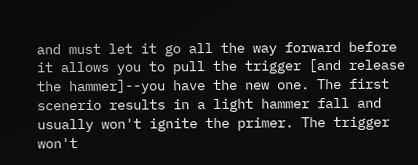and must let it go all the way forward before it allows you to pull the trigger [and release the hammer]--you have the new one. The first scenerio results in a light hammer fall and usually won't ignite the primer. The trigger won't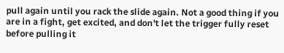pull again until you rack the slide again. Not a good thing if you are in a fight, get excited, and don't let the trigger fully reset before pulling it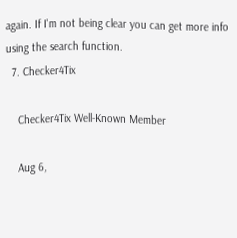again. If I'm not being clear you can get more info using the search function.
  7. Checker4Tix

    Checker4Tix Well-Known Member

    Aug 6,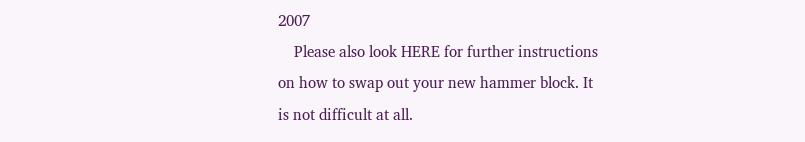2007
    Please also look HERE for further instructions on how to swap out your new hammer block. It is not difficult at all.